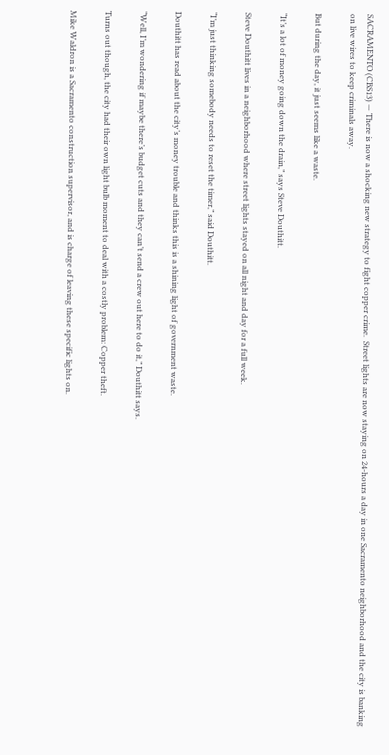SACRAMENTO (CBS13) — There is now a shocking new strategy to fight copper crime.  Street lights are now staying on 24-hours a day in one Sacramento neighborhood and the city is banking on live wires to keep criminals away.

But during the day, it just seems like a waste.

“It’s a lot of money going down the drain,” says Steve Douthitt.

Steve Douthitt lives in a neighborhood where street lights stayed on all night and day for a full week.

“I’m just thinking somebody needs to reset the timer,” said Douthitt.

Douthitt has read about the city’s money trouble and thinks this is a shining light of government waste.

“Well, I’m wondering if maybe there’s budget cuts and they can’t send a crew out here to do it,” Douthitt says.

Turns out though, the city had their own light bulb moment to deal with a costly problem: Copper theft.

Mike Waldron is a Sacramento construction supervisor, and is charge of leaving these specific lights on.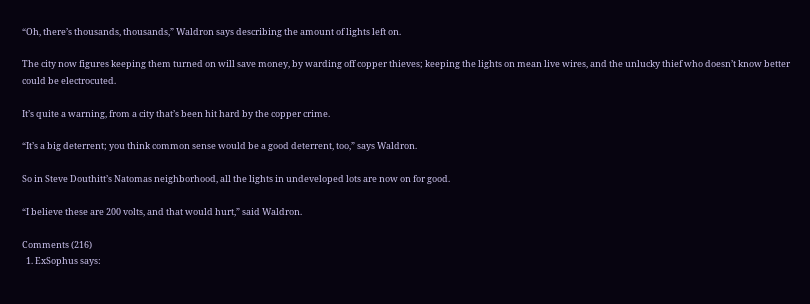“Oh, there’s thousands, thousands,” Waldron says describing the amount of lights left on.

The city now figures keeping them turned on will save money, by warding off copper thieves; keeping the lights on mean live wires, and the unlucky thief who doesn’t know better could be electrocuted.

It’s quite a warning, from a city that’s been hit hard by the copper crime.

“It’s a big deterrent; you think common sense would be a good deterrent, too,” says Waldron.

So in Steve Douthitt’s Natomas neighborhood, all the lights in undeveloped lots are now on for good.

“I believe these are 200 volts, and that would hurt,” said Waldron.

Comments (216)
  1. ExSophus says: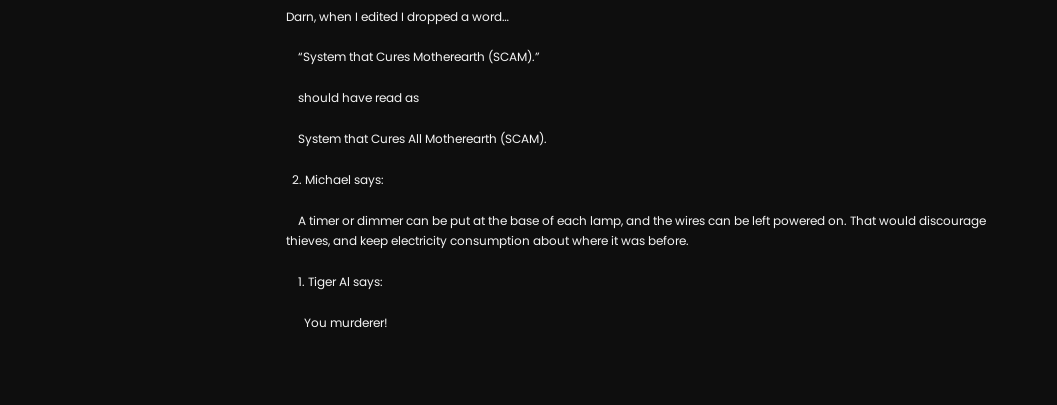Darn, when I edited I dropped a word…

    “System that Cures Motherearth (SCAM).”

    should have read as

    System that Cures All Motherearth (SCAM).

  2. Michael says:

    A timer or dimmer can be put at the base of each lamp, and the wires can be left powered on. That would discourage thieves, and keep electricity consumption about where it was before.

    1. Tiger Al says:

      You murderer!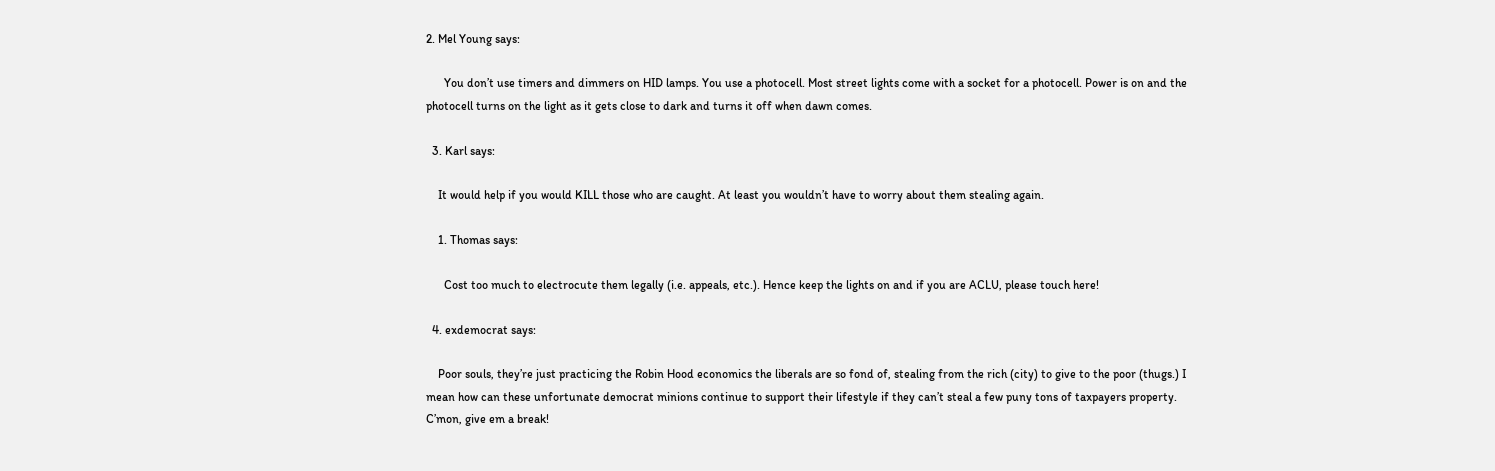2. Mel Young says:

      You don’t use timers and dimmers on HID lamps. You use a photocell. Most street lights come with a socket for a photocell. Power is on and the photocell turns on the light as it gets close to dark and turns it off when dawn comes.

  3. Karl says:

    It would help if you would KILL those who are caught. At least you wouldn’t have to worry about them stealing again.

    1. Thomas says:

      Cost too much to electrocute them legally (i.e. appeals, etc.). Hence keep the lights on and if you are ACLU, please touch here!

  4. exdemocrat says:

    Poor souls, they’re just practicing the Robin Hood economics the liberals are so fond of, stealing from the rich (city) to give to the poor (thugs.) I mean how can these unfortunate democrat minions continue to support their lifestyle if they can’t steal a few puny tons of taxpayers property. C’mon, give em a break!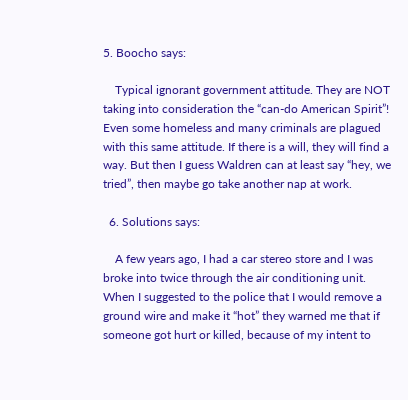5. Boocho says:

    Typical ignorant government attitude. They are NOT taking into consideration the “can-do American Spirit”! Even some homeless and many criminals are plagued with this same attitude. If there is a will, they will find a way. But then I guess Waldren can at least say “hey, we tried”, then maybe go take another nap at work.

  6. Solutions says:

    A few years ago, I had a car stereo store and I was broke into twice through the air conditioning unit. When I suggested to the police that I would remove a ground wire and make it “hot” they warned me that if someone got hurt or killed, because of my intent to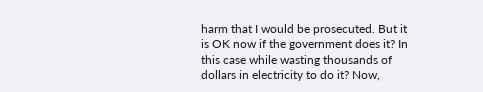harm that I would be prosecuted. But it is OK now if the government does it? In this case while wasting thousands of dollars in electricity to do it? Now,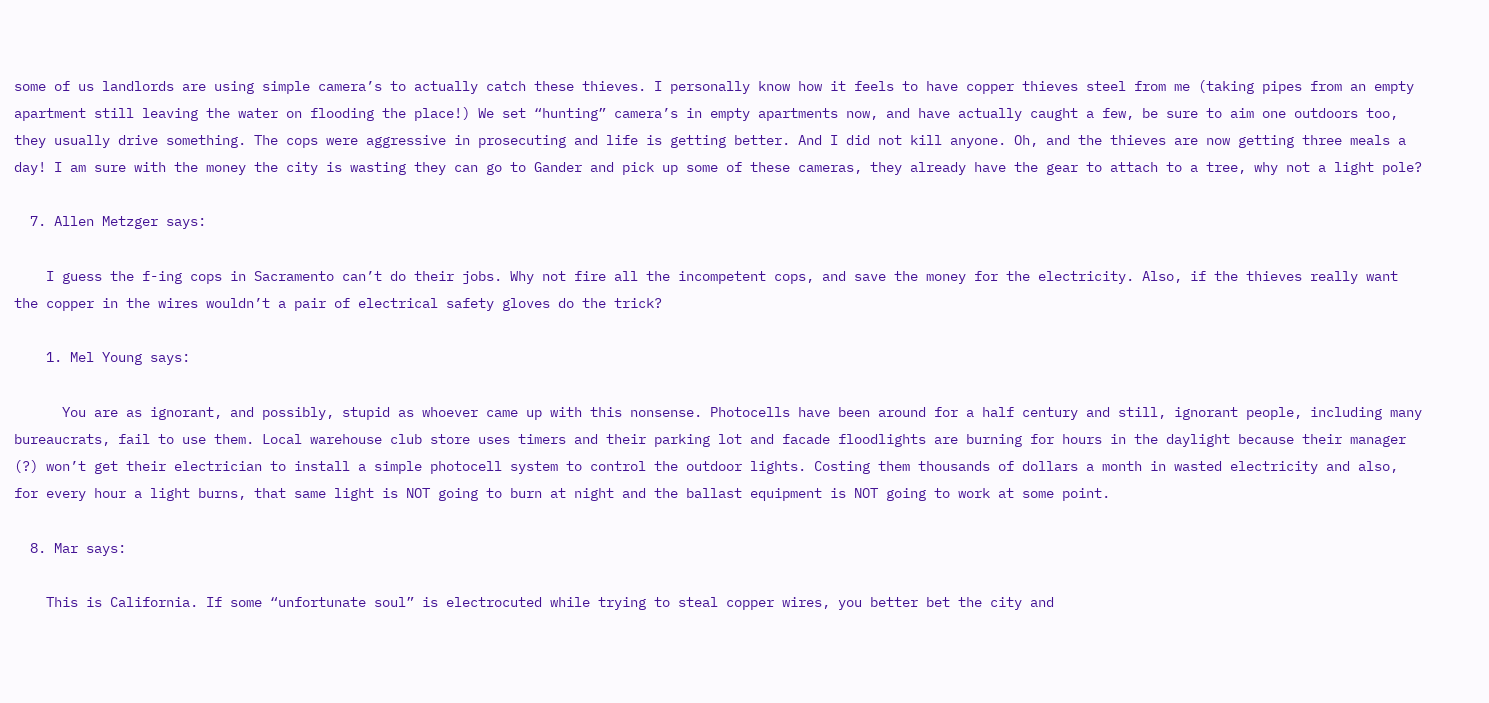some of us landlords are using simple camera’s to actually catch these thieves. I personally know how it feels to have copper thieves steel from me (taking pipes from an empty apartment still leaving the water on flooding the place!) We set “hunting” camera’s in empty apartments now, and have actually caught a few, be sure to aim one outdoors too, they usually drive something. The cops were aggressive in prosecuting and life is getting better. And I did not kill anyone. Oh, and the thieves are now getting three meals a day! I am sure with the money the city is wasting they can go to Gander and pick up some of these cameras, they already have the gear to attach to a tree, why not a light pole?

  7. Allen Metzger says:

    I guess the f-ing cops in Sacramento can’t do their jobs. Why not fire all the incompetent cops, and save the money for the electricity. Also, if the thieves really want the copper in the wires wouldn’t a pair of electrical safety gloves do the trick?

    1. Mel Young says:

      You are as ignorant, and possibly, stupid as whoever came up with this nonsense. Photocells have been around for a half century and still, ignorant people, including many bureaucrats, fail to use them. Local warehouse club store uses timers and their parking lot and facade floodlights are burning for hours in the daylight because their manager (?) won’t get their electrician to install a simple photocell system to control the outdoor lights. Costing them thousands of dollars a month in wasted electricity and also, for every hour a light burns, that same light is NOT going to burn at night and the ballast equipment is NOT going to work at some point.

  8. Mar says:

    This is California. If some “unfortunate soul” is electrocuted while trying to steal copper wires, you better bet the city and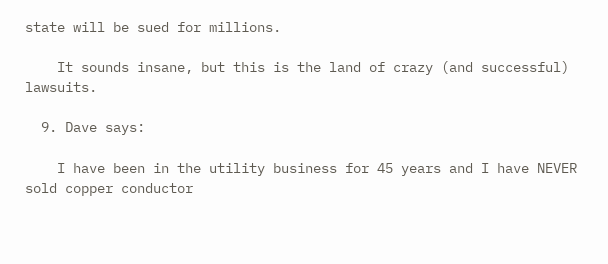state will be sued for millions.

    It sounds insane, but this is the land of crazy (and successful) lawsuits.

  9. Dave says:

    I have been in the utility business for 45 years and I have NEVER sold copper conductor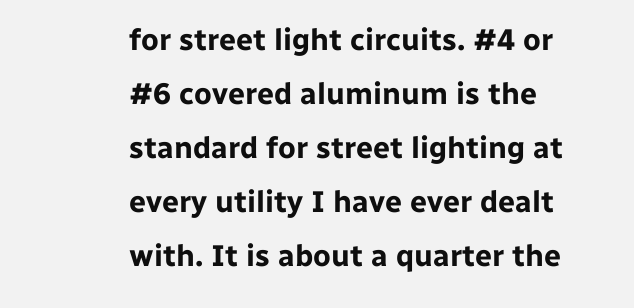for street light circuits. #4 or #6 covered aluminum is the standard for street lighting at every utility I have ever dealt with. It is about a quarter the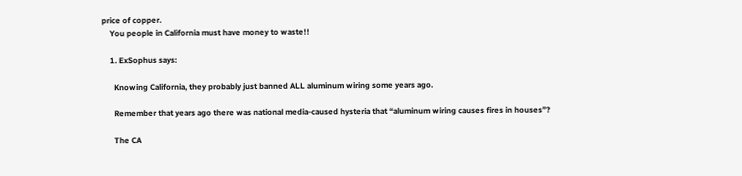price of copper.
    You people in California must have money to waste!!

    1. ExSophus says:

      Knowing California, they probably just banned ALL aluminum wiring some years ago.

      Remember that years ago there was national media-caused hysteria that “aluminum wiring causes fires in houses”?

      The CA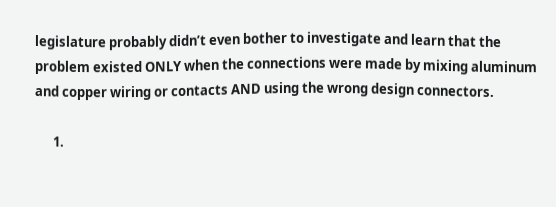legislature probably didn’t even bother to investigate and learn that the problem existed ONLY when the connections were made by mixing aluminum and copper wiring or contacts AND using the wrong design connectors.

      1.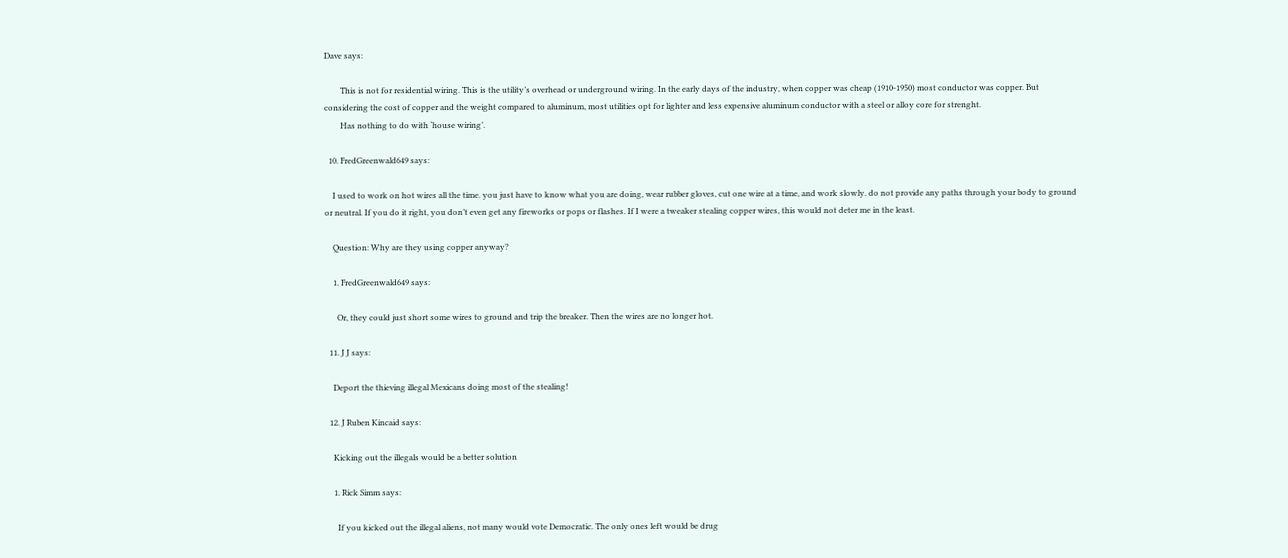Dave says:

        This is not for residential wiring. This is the utility’s overhead or underground wiring. In the early days of the industry, when copper was cheap (1910-1950) most conductor was copper. But considering the cost of copper and the weight compared to aluminum, most utilities opt for lighter and less expensive aluminum conductor with a steel or alloy core for strenght.
        Has nothing to do with ‘house wiring’.

  10. FredGreenwald649 says:

    I used to work on hot wires all the time. you just have to know what you are doing, wear rubber gloves, cut one wire at a time, and work slowly. do not provide any paths through your body to ground or neutral. If you do it right, you don’t even get any fireworks or pops or flashes. If I were a tweaker stealing copper wires, this would not deter me in the least.

    Question: Why are they using copper anyway?

    1. FredGreenwald649 says:

      Or, they could just short some wires to ground and trip the breaker. Then the wires are no longer hot.

  11. J J says:

    Deport the thieving illegal Mexicans doing most of the stealing!

  12. J Ruben Kincaid says:

    Kicking out the illegals would be a better solution

    1. Rick Simm says:

      If you kicked out the illegal aliens, not many would vote Democratic. The only ones left would be drug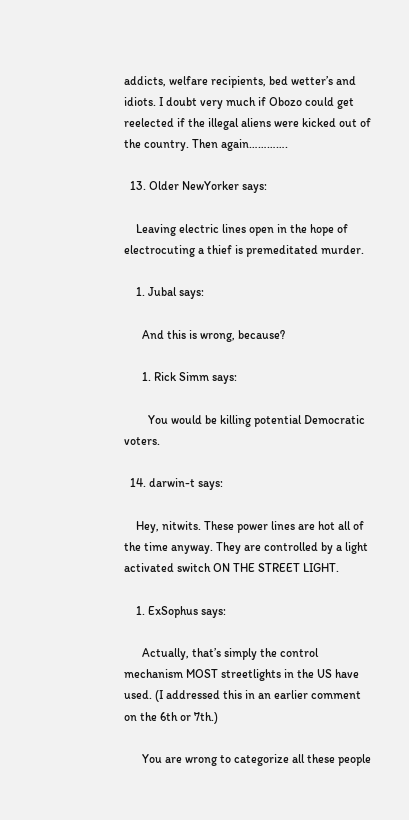addicts, welfare recipients, bed wetter’s and idiots. I doubt very much if Obozo could get reelected if the illegal aliens were kicked out of the country. Then again………….

  13. Older NewYorker says:

    Leaving electric lines open in the hope of electrocuting a thief is premeditated murder.

    1. Jubal says:

      And this is wrong, because?

      1. Rick Simm says:

        You would be killing potential Democratic voters.

  14. darwin-t says:

    Hey, nitwits. These power lines are hot all of the time anyway. They are controlled by a light activated switch ON THE STREET LIGHT.

    1. ExSophus says:

      Actually, that’s simply the control mechanism MOST streetlights in the US have used. (I addressed this in an earlier comment on the 6th or 7th.)

      You are wrong to categorize all these people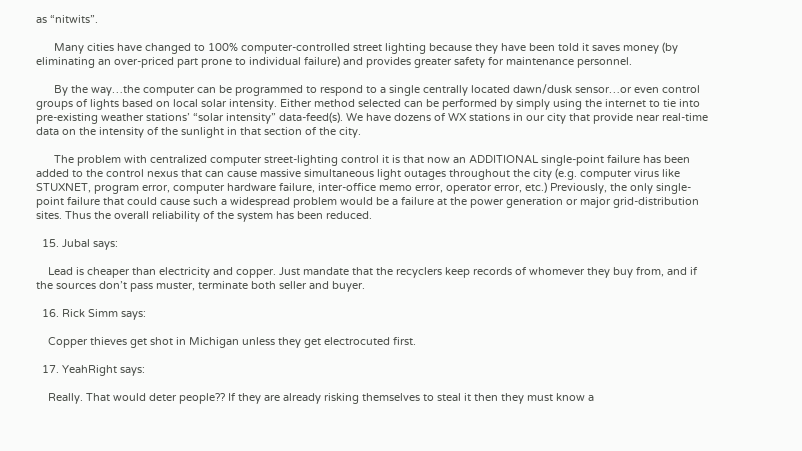as “nitwits”.

      Many cities have changed to 100% computer-controlled street lighting because they have been told it saves money (by eliminating an over-priced part prone to individual failure) and provides greater safety for maintenance personnel.

      By the way…the computer can be programmed to respond to a single centrally located dawn/dusk sensor…or even control groups of lights based on local solar intensity. Either method selected can be performed by simply using the internet to tie into pre-existing weather stations’ “solar intensity” data-feed(s). We have dozens of WX stations in our city that provide near real-time data on the intensity of the sunlight in that section of the city.

      The problem with centralized computer street-lighting control it is that now an ADDITIONAL single-point failure has been added to the control nexus that can cause massive simultaneous light outages throughout the city (e.g. computer virus like STUXNET, program error, computer hardware failure, inter-office memo error, operator error, etc.) Previously, the only single-point failure that could cause such a widespread problem would be a failure at the power generation or major grid-distribution sites. Thus the overall reliability of the system has been reduced.

  15. Jubal says:

    Lead is cheaper than electricity and copper. Just mandate that the recyclers keep records of whomever they buy from, and if the sources don’t pass muster, terminate both seller and buyer.

  16. Rick Simm says:

    Copper thieves get shot in Michigan unless they get electrocuted first.

  17. YeahRight says:

    Really. That would deter people?? If they are already risking themselves to steal it then they must know a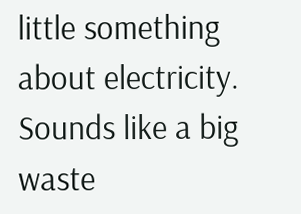little something about electricity. Sounds like a big waste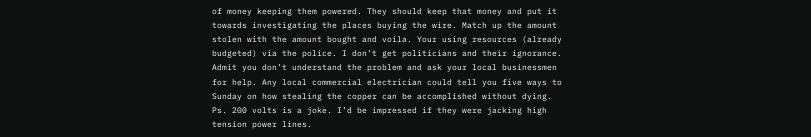of money keeping them powered. They should keep that money and put it towards investigating the places buying the wire. Match up the amount stolen with the amount bought and voila. Your using resources (already budgeted) via the police. I don’t get politicians and their ignorance. Admit you don’t understand the problem and ask your local businessmen for help. Any local commercial electrician could tell you five ways to Sunday on how stealing the copper can be accomplished without dying. Ps. 200 volts is a joke. I’d be impressed if they were jacking high tension power lines.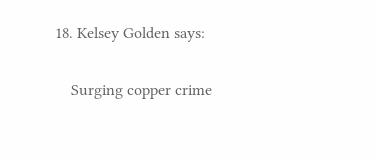18. Kelsey Golden says:

    Surging copper crime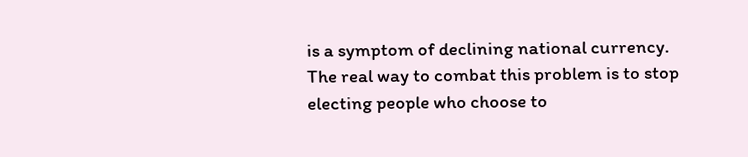is a symptom of declining national currency. The real way to combat this problem is to stop electing people who choose to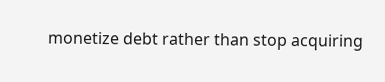monetize debt rather than stop acquiring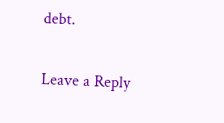debt.

Leave a Reply